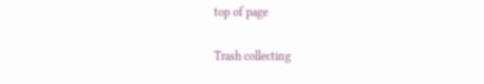top of page

Trash collecting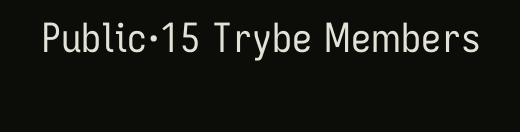Public·15 Trybe Members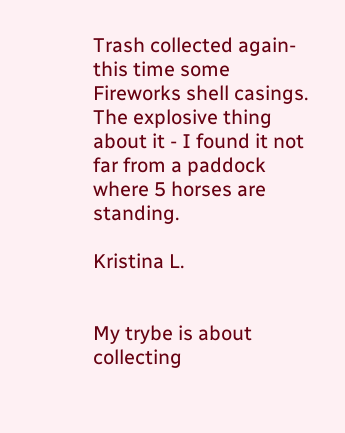Trash collected again- this time some Fireworks shell casings. The explosive thing about it - I found it not far from a paddock where 5 horses are standing.

Kristina L.


My trybe is about collecting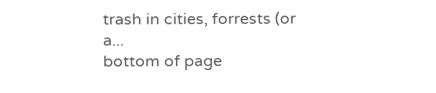trash in cities, forrests (or a...
bottom of page